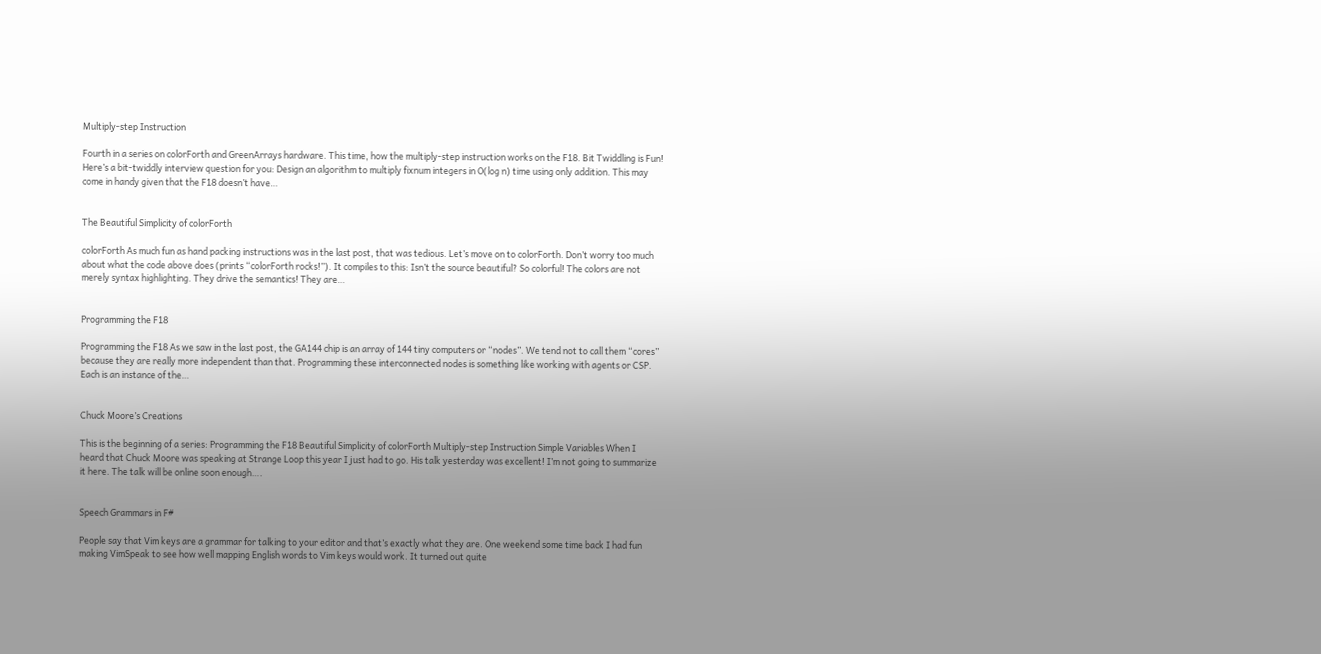Multiply-step Instruction

Fourth in a series on colorForth and GreenArrays hardware. This time, how the multiply-step instruction works on the F18. Bit Twiddling is Fun! Here’s a bit-twiddly interview question for you: Design an algorithm to multiply fixnum integers in O(log n) time using only addition. This may come in handy given that the F18 doesn’t have…


The Beautiful Simplicity of colorForth

colorForth As much fun as hand packing instructions was in the last post, that was tedious. Let’s move on to colorForth. Don’t worry too much about what the code above does (prints “colorForth rocks!”). It compiles to this: Isn’t the source beautiful? So colorful! The colors are not merely syntax highlighting. They drive the semantics! They are…


Programming the F18

Programming the F18 As we saw in the last post, the GA144 chip is an array of 144 tiny computers or “nodes”. We tend not to call them “cores” because they are really more independent than that. Programming these interconnected nodes is something like working with agents or CSP. Each is an instance of the…


Chuck Moore’s Creations

This is the beginning of a series: Programming the F18 Beautiful Simplicity of colorForth Multiply-step Instruction Simple Variables When I heard that Chuck Moore was speaking at Strange Loop this year I just had to go. His talk yesterday was excellent! I’m not going to summarize it here. The talk will be online soon enough….


Speech Grammars in F#

People say that Vim keys are a grammar for talking to your editor and that’s exactly what they are. One weekend some time back I had fun making VimSpeak to see how well mapping English words to Vim keys would work. It turned out quite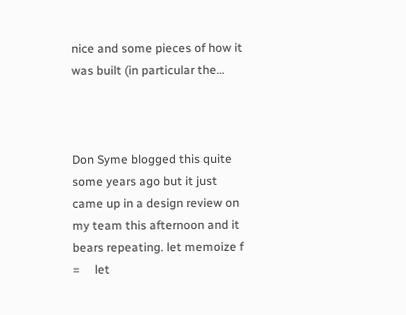nice and some pieces of how it was built (in particular the…



Don Syme blogged this quite some years ago but it just came up in a design review on my team this afternoon and it bears repeating. let memoize f =     let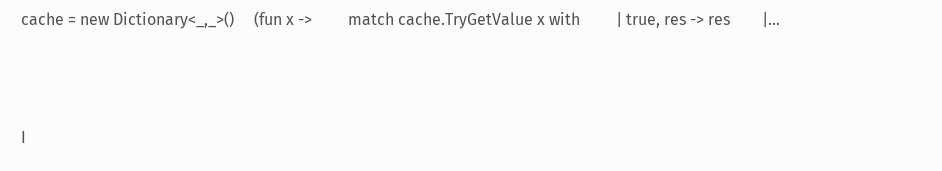cache = new Dictionary<_,_>()     (fun x ->         match cache.TryGetValue x with         | true, res -> res        |…



I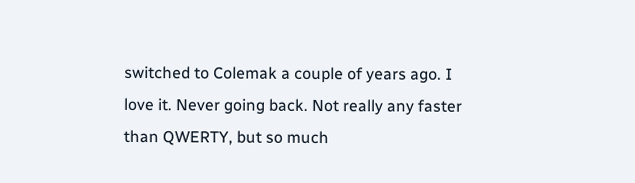switched to Colemak a couple of years ago. I love it. Never going back. Not really any faster than QWERTY, but so much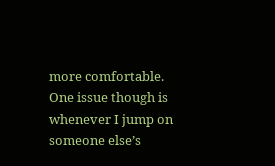more comfortable. One issue though is whenever I jump on someone else’s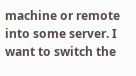machine or remote into some server. I want to switch the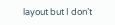layout but I don’t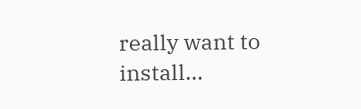really want to install…